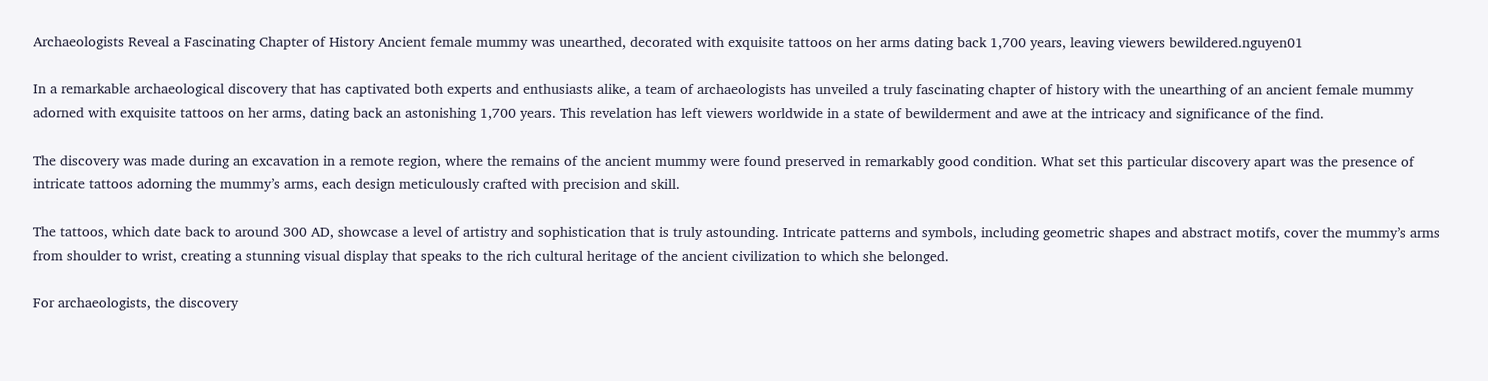Archaeologists Reveal a Fascinating Chapter of History Ancient female mummy was unearthed, decorated with exquisite tattoos on her arms dating back 1,700 years, leaving viewers bewildered.nguyen01

In a remarkable archaeological discovery that has captivated both experts and enthusiasts alike, a team of archaeologists has unveiled a truly fascinating chapter of history with the unearthing of an ancient female mummy adorned with exquisite tattoos on her arms, dating back an astonishing 1,700 years. This revelation has left viewers worldwide in a state of bewilderment and awe at the intricacy and significance of the find.

The discovery was made during an excavation in a remote region, where the remains of the ancient mummy were found preserved in remarkably good condition. What set this particular discovery apart was the presence of intricate tattoos adorning the mummy’s arms, each design meticulously crafted with precision and skill.

The tattoos, which date back to around 300 AD, showcase a level of artistry and sophistication that is truly astounding. Intricate patterns and symbols, including geometric shapes and abstract motifs, cover the mummy’s arms from shoulder to wrist, creating a stunning visual display that speaks to the rich cultural heritage of the ancient civilization to which she belonged.

For archaeologists, the discovery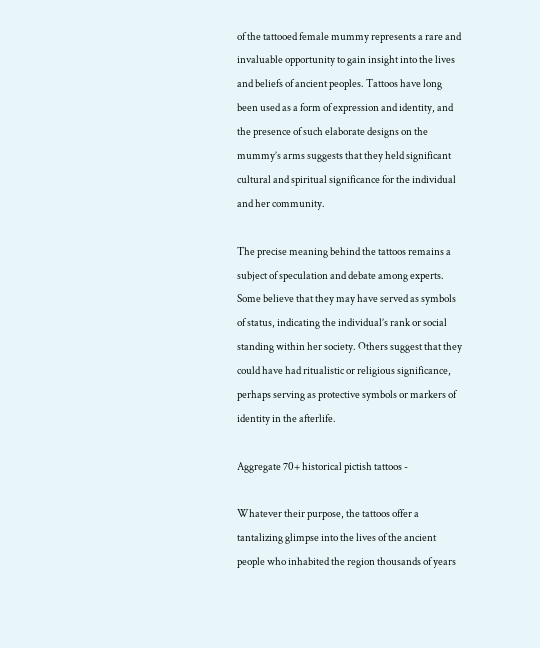of the tattooed female mummy represents a rare and invaluable opportunity to gain insight into the lives and beliefs of ancient peoples. Tattoos have long been used as a form of expression and identity, and the presence of such elaborate designs on the mummy’s arms suggests that they held significant cultural and spiritual significance for the individual and her community.

The precise meaning behind the tattoos remains a subject of speculation and debate among experts. Some believe that they may have served as symbols of status, indicating the individual’s rank or social standing within her society. Others suggest that they could have had ritualistic or religious significance, perhaps serving as protective symbols or markers of identity in the afterlife.

Aggregate 70+ historical pictish tattoos -

Whatever their purpose, the tattoos offer a tantalizing glimpse into the lives of the ancient people who inhabited the region thousands of years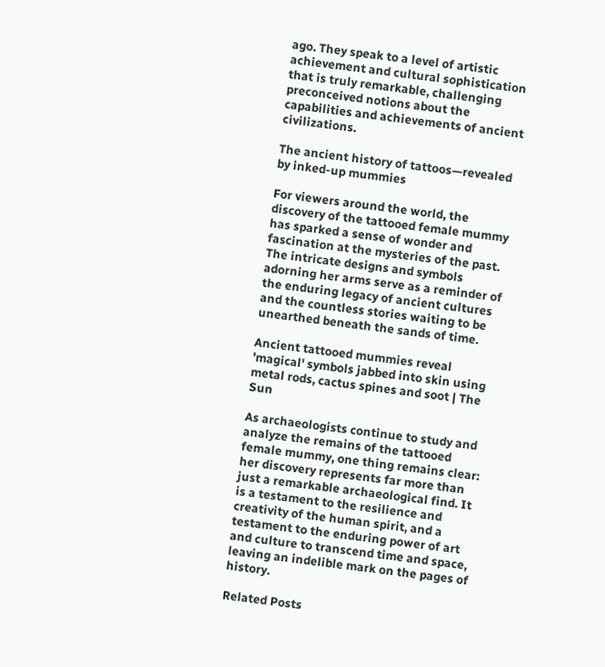ago. They speak to a level of artistic achievement and cultural sophistication that is truly remarkable, challenging preconceived notions about the capabilities and achievements of ancient civilizations.

The ancient history of tattoos—revealed by inked-up mummies

For viewers around the world, the discovery of the tattooed female mummy has sparked a sense of wonder and fascination at the mysteries of the past. The intricate designs and symbols adorning her arms serve as a reminder of the enduring legacy of ancient cultures and the countless stories waiting to be unearthed beneath the sands of time.

Ancient tattooed mummies reveal 'magical' symbols jabbed into skin using  metal rods, cactus spines and soot | The Sun

As archaeologists continue to study and analyze the remains of the tattooed female mummy, one thing remains clear: her discovery represents far more than just a remarkable archaeological find. It is a testament to the resilience and creativity of the human spirit, and a testament to the enduring power of art and culture to transcend time and space, leaving an indelible mark on the pages of history.

Related Posts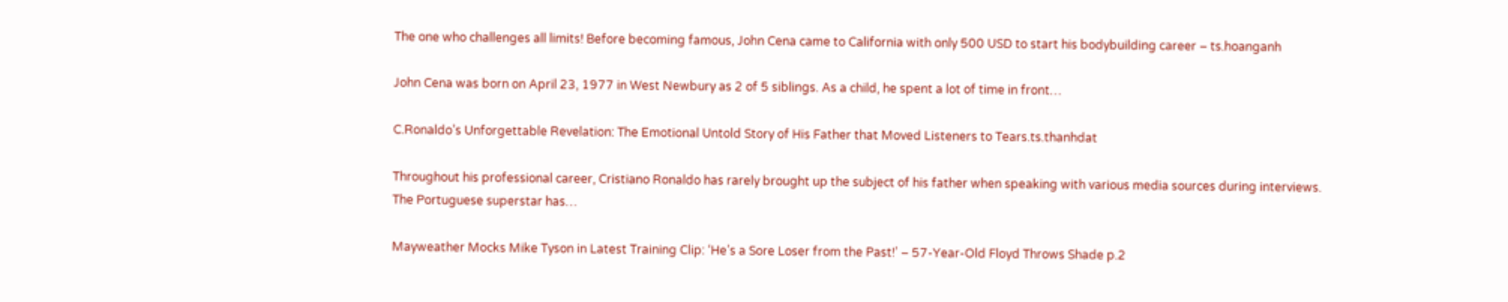The one who challenges all limits! Before becoming famous, John Cena came to California with only 500 USD to start his bodybuilding career – ts.hoanganh

John Cena was born on April 23, 1977 in West Newbury as 2 of 5 siblings. As a child, he spent a lot of time in front…

C.Ronaldo’s Unforgettable Revelation: The Emotional Untold Story of His Father that Moved Listeners to Tears.ts.thanhdat

Throughout his professional career, Cristiano Ronaldo has rarely brought up the subject of his father when speaking with various media sources during interviews. The Portuguese superstar has…

Mayweather Mocks Mike Tyson in Latest Training Clip: ‘He’s a Sore Loser from the Past!’ – 57-Year-Old Floyd Throws Shade p.2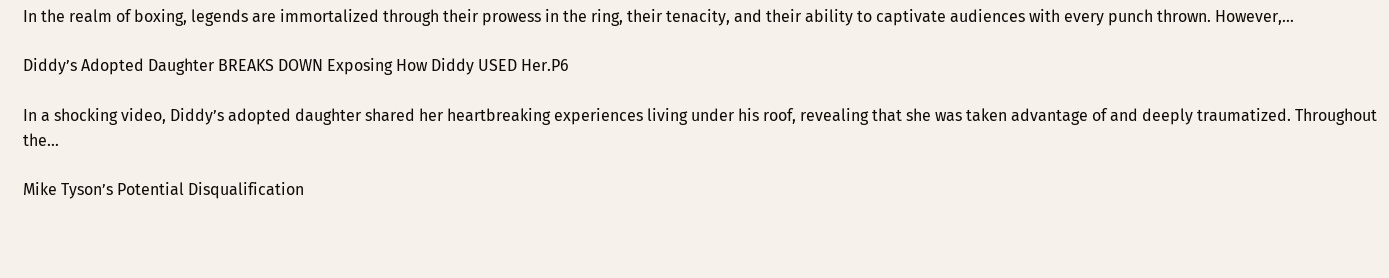In the realm of boxing, legends are immortalized through their prowess in the ring, their tenacity, and their ability to captivate audiences with every punch thrown. However,…

Diddy’s Adopted Daughter BREAKS DOWN Exposing How Diddy USED Her.P6

In a shocking video, Diddy’s adopted daughter shared her heartbreaking experiences living under his roof, revealing that she was taken advantage of and deeply traumatized. Throughout the…

Mike Tyson’s Potential Disqualification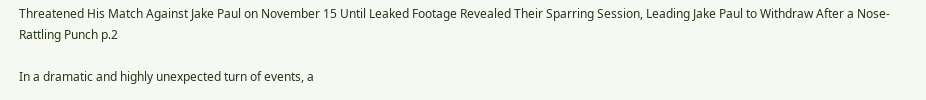Threatened His Match Against Jake Paul on November 15 Until Leaked Footage Revealed Their Sparring Session, Leading Jake Paul to Withdraw After a Nose-Rattling Punch p.2

In a dramatic and highly unexpected turn of events, a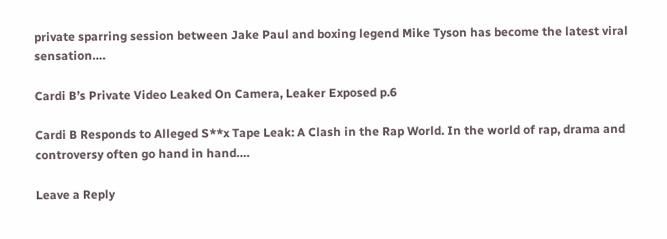private sparring session between Jake Paul and boxing legend Mike Tyson has become the latest viral sensation….

Cardi B’s Private Video Leaked On Camera, Leaker Exposed p.6

Cardi B Responds to Alleged S**x Tape Leak: A Clash in the Rap World. In the world of rap, drama and controversy often go hand in hand….

Leave a Reply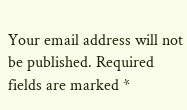Your email address will not be published. Required fields are marked *